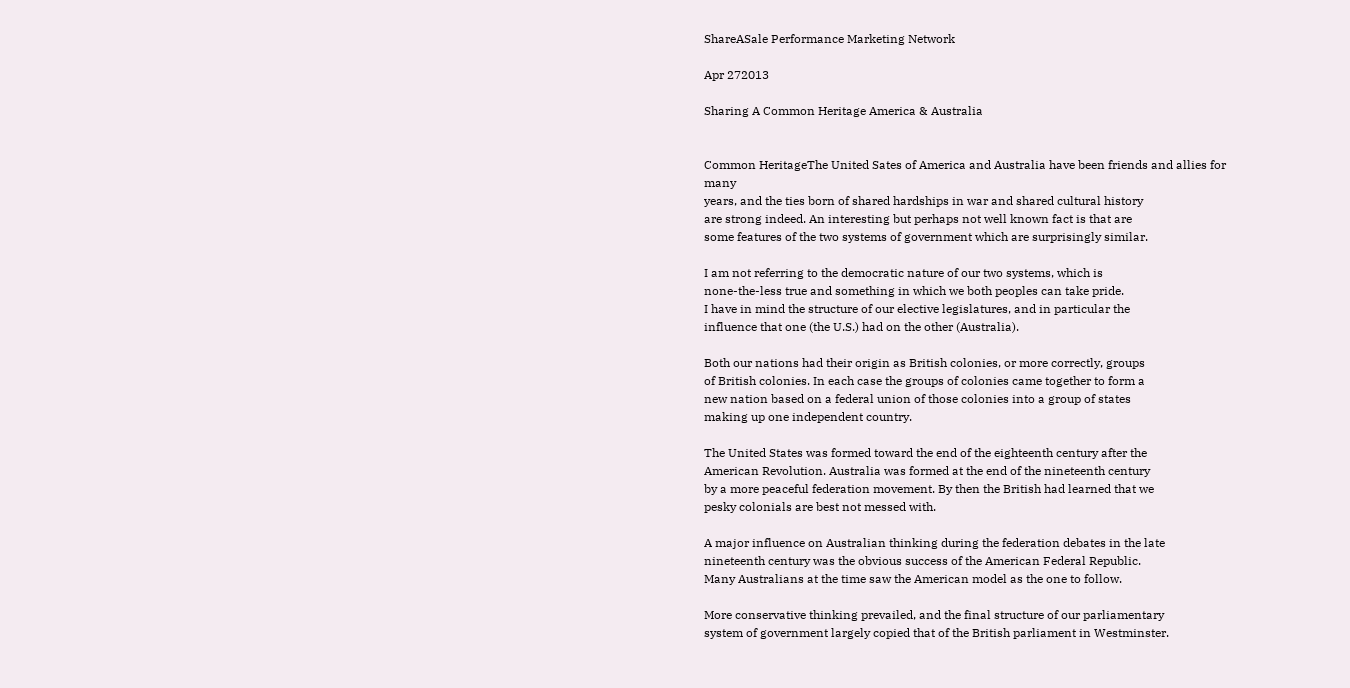ShareASale Performance Marketing Network

Apr 272013

Sharing A Common Heritage America & Australia


Common HeritageThe United Sates of America and Australia have been friends and allies for many
years, and the ties born of shared hardships in war and shared cultural history
are strong indeed. An interesting but perhaps not well known fact is that are
some features of the two systems of government which are surprisingly similar.

I am not referring to the democratic nature of our two systems, which is
none-the-less true and something in which we both peoples can take pride.
I have in mind the structure of our elective legislatures, and in particular the
influence that one (the U.S.) had on the other (Australia).

Both our nations had their origin as British colonies, or more correctly, groups
of British colonies. In each case the groups of colonies came together to form a
new nation based on a federal union of those colonies into a group of states
making up one independent country.

The United States was formed toward the end of the eighteenth century after the
American Revolution. Australia was formed at the end of the nineteenth century
by a more peaceful federation movement. By then the British had learned that we
pesky colonials are best not messed with.

A major influence on Australian thinking during the federation debates in the late
nineteenth century was the obvious success of the American Federal Republic.
Many Australians at the time saw the American model as the one to follow.

More conservative thinking prevailed, and the final structure of our parliamentary
system of government largely copied that of the British parliament in Westminster.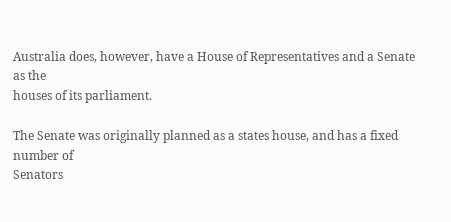Australia does, however, have a House of Representatives and a Senate as the
houses of its parliament.

The Senate was originally planned as a states house, and has a fixed number of
Senators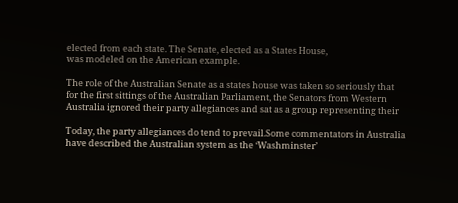elected from each state. The Senate, elected as a States House,
was modeled on the American example.

The role of the Australian Senate as a states house was taken so seriously that
for the first sittings of the Australian Parliament, the Senators from Western
Australia ignored their party allegiances and sat as a group representing their

Today, the party allegiances do tend to prevail.Some commentators in Australia
have described the Australian system as the ‘Washminster’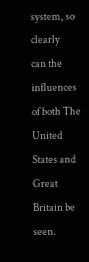system, so clearly
can the influences of both The United States and Great Britain be seen.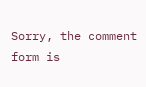Sorry, the comment form is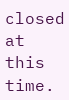closed at this time.